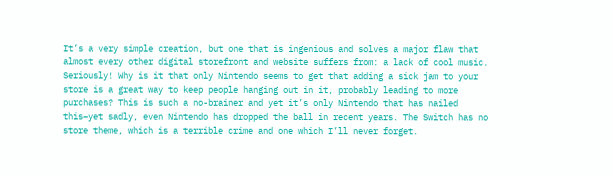It’s a very simple creation, but one that is ingenious and solves a major flaw that almost every other digital storefront and website suffers from: a lack of cool music. Seriously! Why is it that only Nintendo seems to get that adding a sick jam to your store is a great way to keep people hanging out in it, probably leading to more purchases? This is such a no-brainer and yet it’s only Nintendo that has nailed this–yet sadly, even Nintendo has dropped the ball in recent years. The Switch has no store theme, which is a terrible crime and one which I’ll never forget.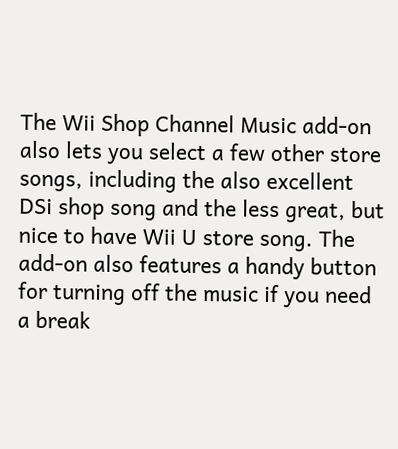The Wii Shop Channel Music add-on also lets you select a few other store songs, including the also excellent DSi shop song and the less great, but nice to have Wii U store song. The add-on also features a handy button for turning off the music if you need a break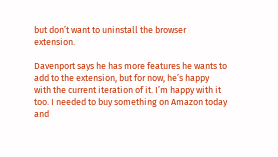but don’t want to uninstall the browser extension.

Davenport says he has more features he wants to add to the extension, but for now, he’s happy with the current iteration of it. I’m happy with it too. I needed to buy something on Amazon today and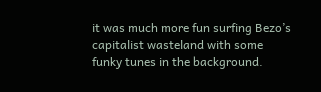it was much more fun surfing Bezo’s capitalist wasteland with some funky tunes in the background.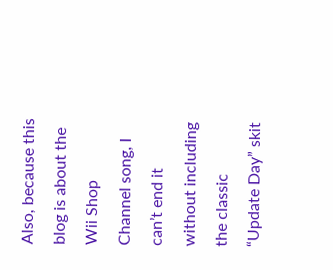Also, because this blog is about the Wii Shop Channel song, I can’t end it without including the classic “Update Day” skit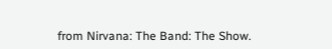from Nirvana: The Band: The Show.